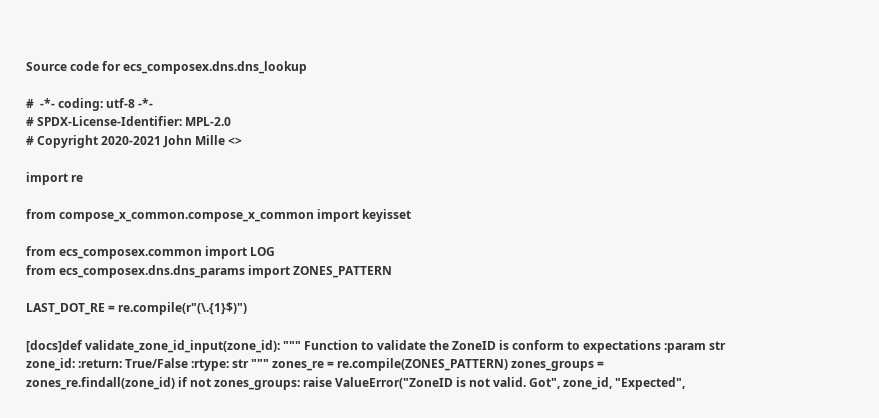Source code for ecs_composex.dns.dns_lookup

#  -*- coding: utf-8 -*-
# SPDX-License-Identifier: MPL-2.0
# Copyright 2020-2021 John Mille <>

import re

from compose_x_common.compose_x_common import keyisset

from ecs_composex.common import LOG
from ecs_composex.dns.dns_params import ZONES_PATTERN

LAST_DOT_RE = re.compile(r"(\.{1}$)")

[docs]def validate_zone_id_input(zone_id): """ Function to validate the ZoneID is conform to expectations :param str zone_id: :return: True/False :rtype: str """ zones_re = re.compile(ZONES_PATTERN) zones_groups = zones_re.findall(zone_id) if not zones_groups: raise ValueError("ZoneID is not valid. Got", zone_id, "Expected",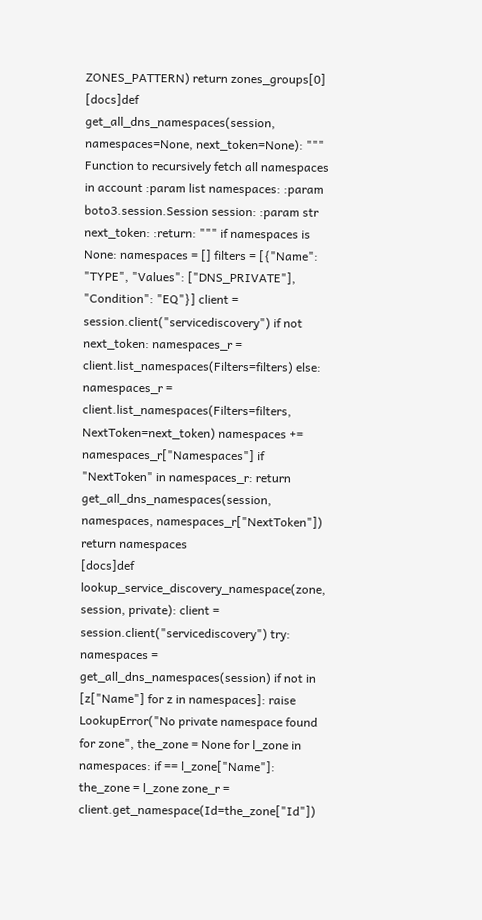ZONES_PATTERN) return zones_groups[0]
[docs]def get_all_dns_namespaces(session, namespaces=None, next_token=None): """ Function to recursively fetch all namespaces in account :param list namespaces: :param boto3.session.Session session: :param str next_token: :return: """ if namespaces is None: namespaces = [] filters = [{"Name": "TYPE", "Values": ["DNS_PRIVATE"], "Condition": "EQ"}] client = session.client("servicediscovery") if not next_token: namespaces_r = client.list_namespaces(Filters=filters) else: namespaces_r = client.list_namespaces(Filters=filters, NextToken=next_token) namespaces += namespaces_r["Namespaces"] if "NextToken" in namespaces_r: return get_all_dns_namespaces(session, namespaces, namespaces_r["NextToken"]) return namespaces
[docs]def lookup_service_discovery_namespace(zone, session, private): client = session.client("servicediscovery") try: namespaces = get_all_dns_namespaces(session) if not in [z["Name"] for z in namespaces]: raise LookupError("No private namespace found for zone", the_zone = None for l_zone in namespaces: if == l_zone["Name"]: the_zone = l_zone zone_r = client.get_namespace(Id=the_zone["Id"])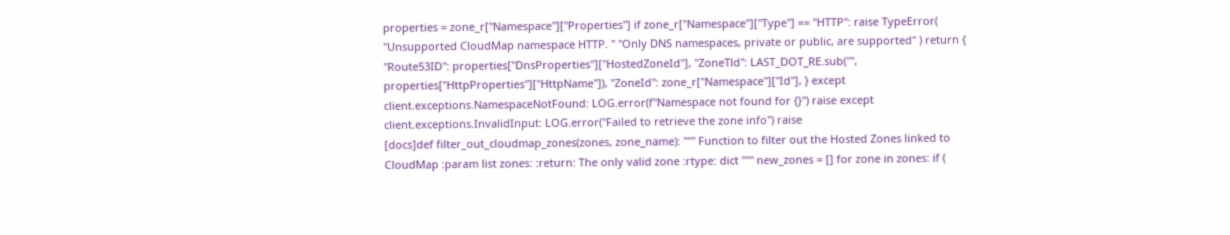properties = zone_r["Namespace"]["Properties"] if zone_r["Namespace"]["Type"] == "HTTP": raise TypeError( "Unsupported CloudMap namespace HTTP. " "Only DNS namespaces, private or public, are supported" ) return { "Route53ID": properties["DnsProperties"]["HostedZoneId"], "ZoneTld": LAST_DOT_RE.sub("", properties["HttpProperties"]["HttpName"]), "ZoneId": zone_r["Namespace"]["Id"], } except client.exceptions.NamespaceNotFound: LOG.error(f"Namespace not found for {}") raise except client.exceptions.InvalidInput: LOG.error("Failed to retrieve the zone info") raise
[docs]def filter_out_cloudmap_zones(zones, zone_name): """ Function to filter out the Hosted Zones linked to CloudMap :param list zones: :return: The only valid zone :rtype: dict """ new_zones = [] for zone in zones: if (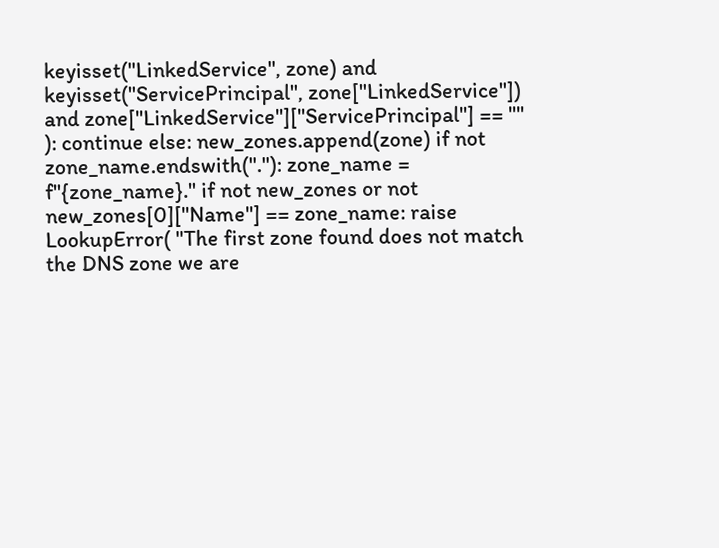keyisset("LinkedService", zone) and keyisset("ServicePrincipal", zone["LinkedService"]) and zone["LinkedService"]["ServicePrincipal"] == "" ): continue else: new_zones.append(zone) if not zone_name.endswith("."): zone_name = f"{zone_name}." if not new_zones or not new_zones[0]["Name"] == zone_name: raise LookupError( "The first zone found does not match the DNS zone we are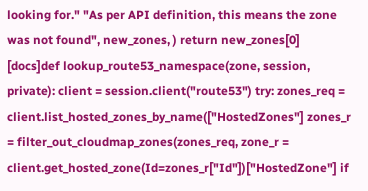looking for." "As per API definition, this means the zone was not found", new_zones, ) return new_zones[0]
[docs]def lookup_route53_namespace(zone, session, private): client = session.client("route53") try: zones_req = client.list_hosted_zones_by_name(["HostedZones"] zones_r = filter_out_cloudmap_zones(zones_req, zone_r = client.get_hosted_zone(Id=zones_r["Id"])["HostedZone"] if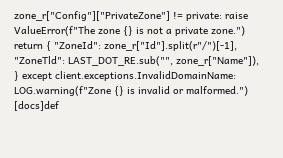zone_r["Config"]["PrivateZone"] != private: raise ValueError(f"The zone {} is not a private zone.") return { "ZoneId": zone_r["Id"].split(r"/")[-1], "ZoneTld": LAST_DOT_RE.sub("", zone_r["Name"]), } except client.exceptions.InvalidDomainName: LOG.warning(f"Zone {} is invalid or malformed.")
[docs]def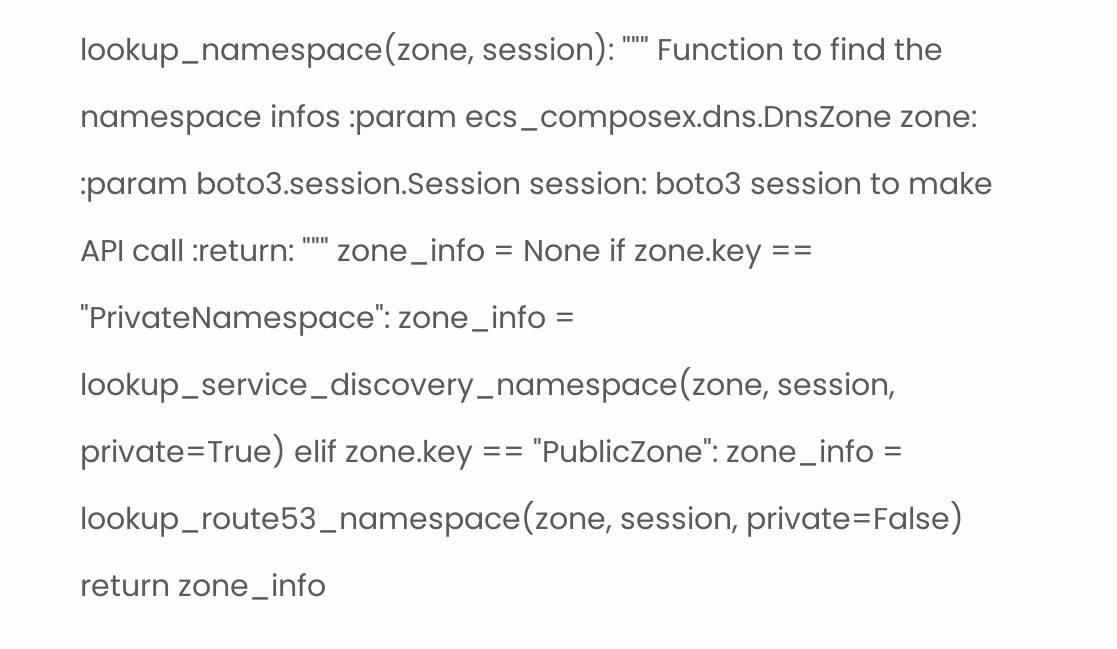lookup_namespace(zone, session): """ Function to find the namespace infos :param ecs_composex.dns.DnsZone zone: :param boto3.session.Session session: boto3 session to make API call :return: """ zone_info = None if zone.key == "PrivateNamespace": zone_info = lookup_service_discovery_namespace(zone, session, private=True) elif zone.key == "PublicZone": zone_info = lookup_route53_namespace(zone, session, private=False) return zone_info